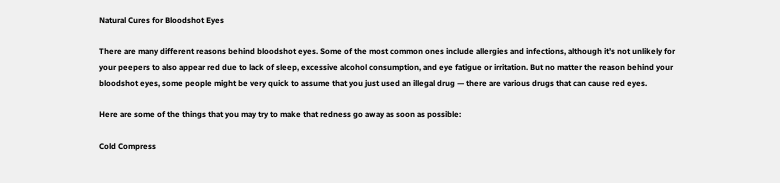Natural Cures for Bloodshot Eyes

There are many different reasons behind bloodshot eyes. Some of the most common ones include allergies and infections, although it’s not unlikely for your peepers to also appear red due to lack of sleep, excessive alcohol consumption, and eye fatigue or irritation. But no matter the reason behind your bloodshot eyes, some people might be very quick to assume that you just used an illegal drug — there are various drugs that can cause red eyes.

Here are some of the things that you may try to make that redness go away as soon as possible:

Cold Compress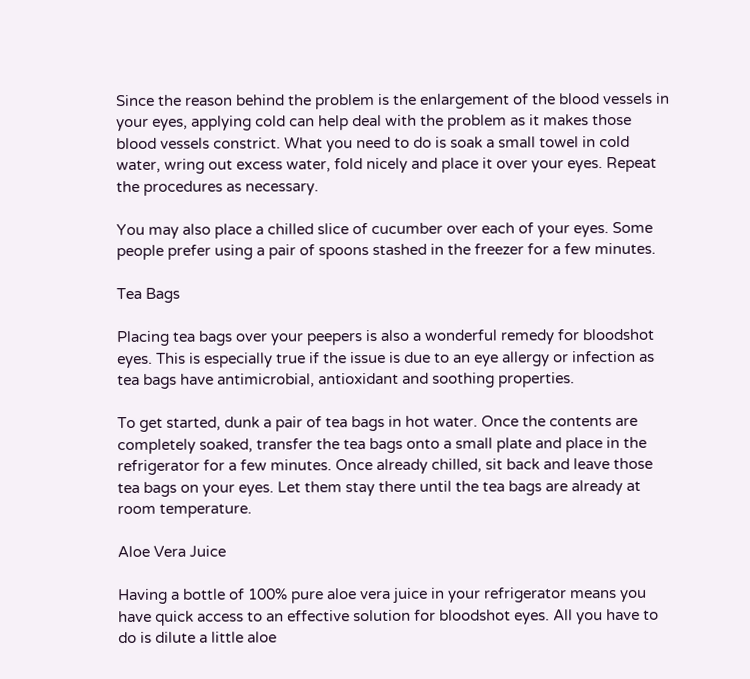Since the reason behind the problem is the enlargement of the blood vessels in your eyes, applying cold can help deal with the problem as it makes those blood vessels constrict. What you need to do is soak a small towel in cold water, wring out excess water, fold nicely and place it over your eyes. Repeat the procedures as necessary.

You may also place a chilled slice of cucumber over each of your eyes. Some people prefer using a pair of spoons stashed in the freezer for a few minutes.

Tea Bags

Placing tea bags over your peepers is also a wonderful remedy for bloodshot eyes. This is especially true if the issue is due to an eye allergy or infection as tea bags have antimicrobial, antioxidant and soothing properties.

To get started, dunk a pair of tea bags in hot water. Once the contents are completely soaked, transfer the tea bags onto a small plate and place in the refrigerator for a few minutes. Once already chilled, sit back and leave those tea bags on your eyes. Let them stay there until the tea bags are already at room temperature.

Aloe Vera Juice

Having a bottle of 100% pure aloe vera juice in your refrigerator means you have quick access to an effective solution for bloodshot eyes. All you have to do is dilute a little aloe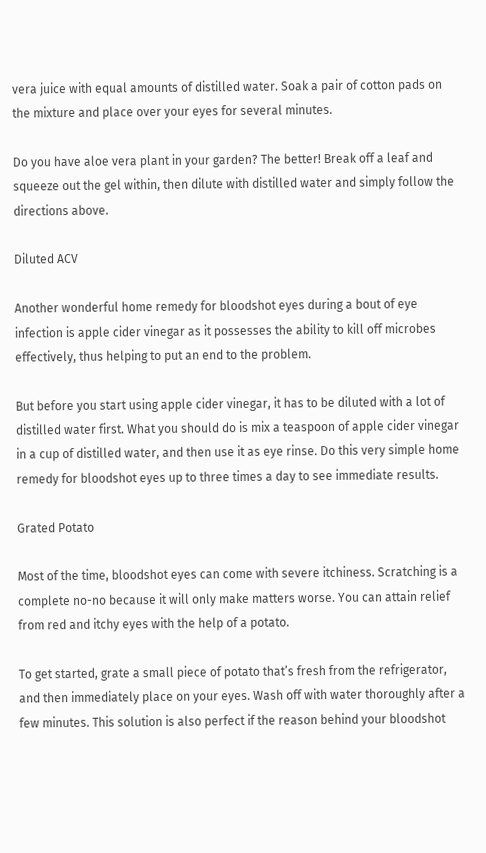vera juice with equal amounts of distilled water. Soak a pair of cotton pads on the mixture and place over your eyes for several minutes.

Do you have aloe vera plant in your garden? The better! Break off a leaf and squeeze out the gel within, then dilute with distilled water and simply follow the directions above.

Diluted ACV

Another wonderful home remedy for bloodshot eyes during a bout of eye infection is apple cider vinegar as it possesses the ability to kill off microbes effectively, thus helping to put an end to the problem.

But before you start using apple cider vinegar, it has to be diluted with a lot of distilled water first. What you should do is mix a teaspoon of apple cider vinegar in a cup of distilled water, and then use it as eye rinse. Do this very simple home remedy for bloodshot eyes up to three times a day to see immediate results.

Grated Potato

Most of the time, bloodshot eyes can come with severe itchiness. Scratching is a complete no-no because it will only make matters worse. You can attain relief from red and itchy eyes with the help of a potato.

To get started, grate a small piece of potato that’s fresh from the refrigerator, and then immediately place on your eyes. Wash off with water thoroughly after a few minutes. This solution is also perfect if the reason behind your bloodshot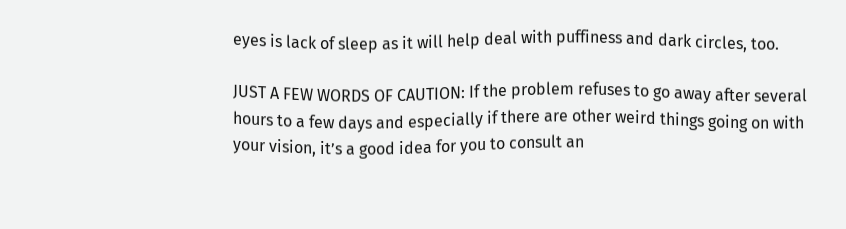eyes is lack of sleep as it will help deal with puffiness and dark circles, too.

JUST A FEW WORDS OF CAUTION: If the problem refuses to go away after several hours to a few days and especially if there are other weird things going on with your vision, it’s a good idea for you to consult an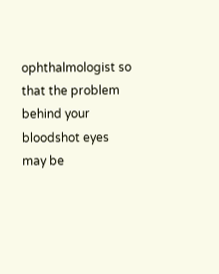ophthalmologist so that the problem behind your bloodshot eyes may be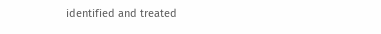identified and treated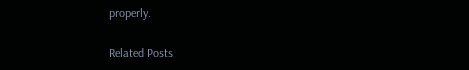properly.

Related Posts